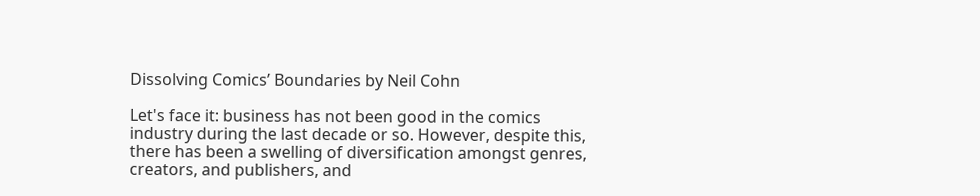Dissolving Comics’ Boundaries by Neil Cohn

Let's face it: business has not been good in the comics industry during the last decade or so. However, despite this, there has been a swelling of diversification amongst genres, creators, and publishers, and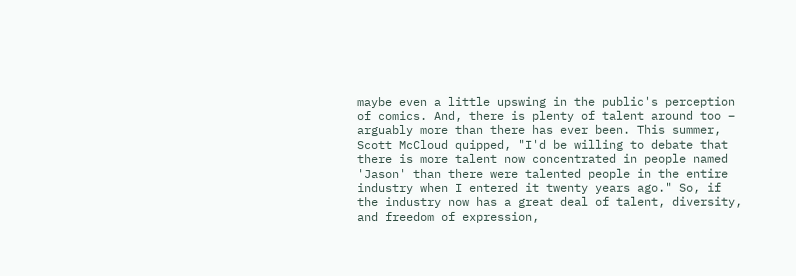maybe even a little upswing in the public's perception of comics. And, there is plenty of talent around too – arguably more than there has ever been. This summer, Scott McCloud quipped, "I'd be willing to debate that there is more talent now concentrated in people named 'Jason' than there were talented people in the entire industry when I entered it twenty years ago." So, if the industry now has a great deal of talent, diversity, and freedom of expression,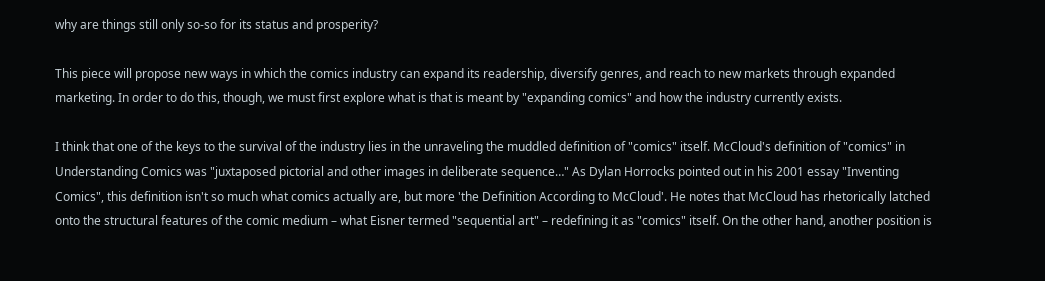why are things still only so-so for its status and prosperity?

This piece will propose new ways in which the comics industry can expand its readership, diversify genres, and reach to new markets through expanded marketing. In order to do this, though, we must first explore what is that is meant by "expanding comics" and how the industry currently exists.

I think that one of the keys to the survival of the industry lies in the unraveling the muddled definition of "comics" itself. McCloud's definition of "comics" in Understanding Comics was "juxtaposed pictorial and other images in deliberate sequence…" As Dylan Horrocks pointed out in his 2001 essay "Inventing Comics", this definition isn't so much what comics actually are, but more 'the Definition According to McCloud'. He notes that McCloud has rhetorically latched onto the structural features of the comic medium – what Eisner termed "sequential art" – redefining it as "comics" itself. On the other hand, another position is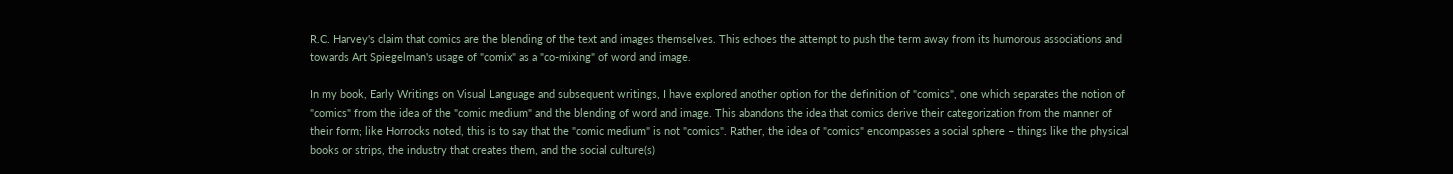R.C. Harvey's claim that comics are the blending of the text and images themselves. This echoes the attempt to push the term away from its humorous associations and towards Art Spiegelman's usage of "comix" as a "co-mixing" of word and image.

In my book, Early Writings on Visual Language and subsequent writings, I have explored another option for the definition of "comics", one which separates the notion of "comics" from the idea of the "comic medium" and the blending of word and image. This abandons the idea that comics derive their categorization from the manner of their form; like Horrocks noted, this is to say that the "comic medium" is not "comics". Rather, the idea of "comics" encompasses a social sphere – things like the physical books or strips, the industry that creates them, and the social culture(s)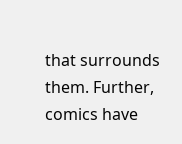that surrounds them. Further, comics have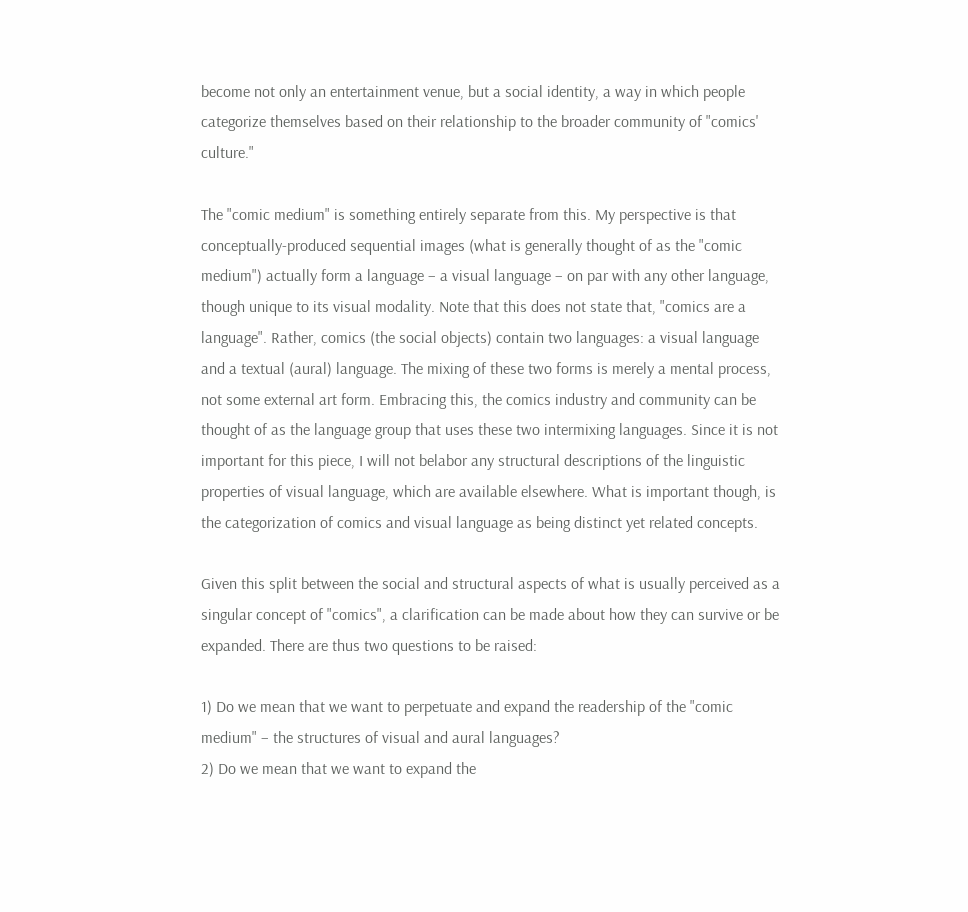become not only an entertainment venue, but a social identity, a way in which people categorize themselves based on their relationship to the broader community of "comics' culture."

The "comic medium" is something entirely separate from this. My perspective is that conceptually-produced sequential images (what is generally thought of as the "comic medium") actually form a language – a visual language – on par with any other language, though unique to its visual modality. Note that this does not state that, "comics are a language". Rather, comics (the social objects) contain two languages: a visual language and a textual (aural) language. The mixing of these two forms is merely a mental process, not some external art form. Embracing this, the comics industry and community can be thought of as the language group that uses these two intermixing languages. Since it is not important for this piece, I will not belabor any structural descriptions of the linguistic properties of visual language, which are available elsewhere. What is important though, is the categorization of comics and visual language as being distinct yet related concepts.

Given this split between the social and structural aspects of what is usually perceived as a singular concept of "comics", a clarification can be made about how they can survive or be expanded. There are thus two questions to be raised:

1) Do we mean that we want to perpetuate and expand the readership of the "comic medium" – the structures of visual and aural languages?
2) Do we mean that we want to expand the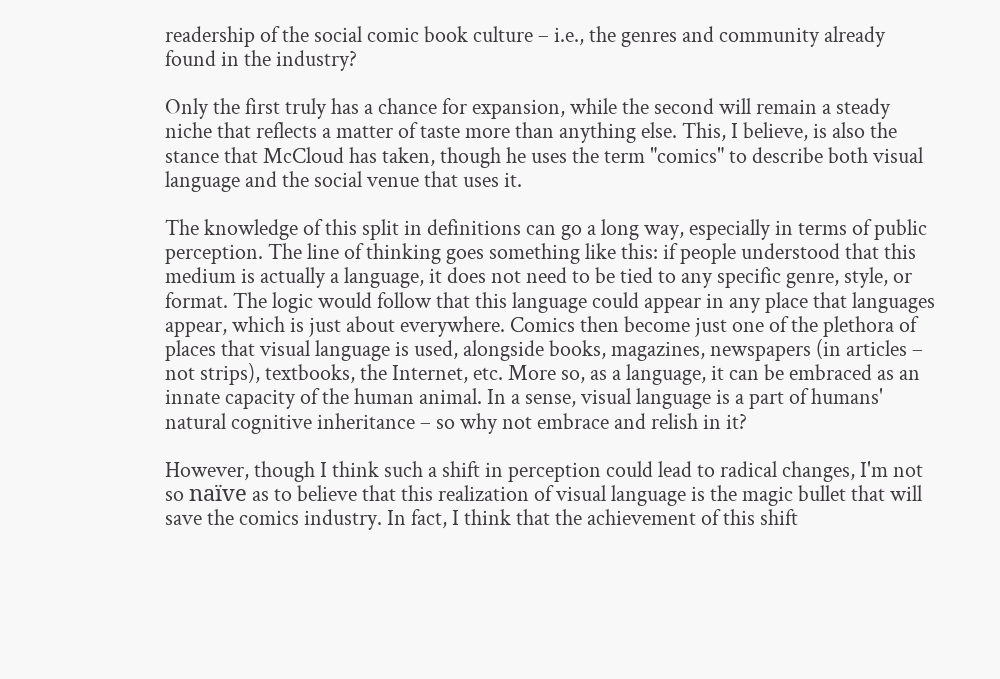readership of the social comic book culture – i.e., the genres and community already found in the industry?

Only the first truly has a chance for expansion, while the second will remain a steady niche that reflects a matter of taste more than anything else. This, I believe, is also the stance that McCloud has taken, though he uses the term "comics" to describe both visual language and the social venue that uses it.

The knowledge of this split in definitions can go a long way, especially in terms of public perception. The line of thinking goes something like this: if people understood that this medium is actually a language, it does not need to be tied to any specific genre, style, or format. The logic would follow that this language could appear in any place that languages appear, which is just about everywhere. Comics then become just one of the plethora of places that visual language is used, alongside books, magazines, newspapers (in articles – not strips), textbooks, the Internet, etc. More so, as a language, it can be embraced as an innate capacity of the human animal. In a sense, visual language is a part of humans' natural cognitive inheritance – so why not embrace and relish in it?

However, though I think such a shift in perception could lead to radical changes, I'm not so naïve as to believe that this realization of visual language is the magic bullet that will save the comics industry. In fact, I think that the achievement of this shift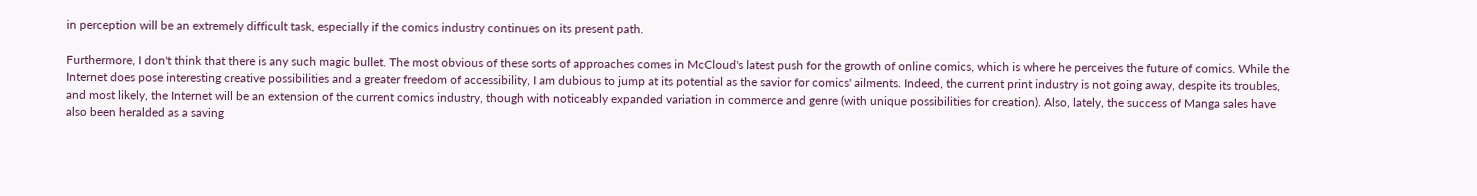in perception will be an extremely difficult task, especially if the comics industry continues on its present path.

Furthermore, I don't think that there is any such magic bullet. The most obvious of these sorts of approaches comes in McCloud's latest push for the growth of online comics, which is where he perceives the future of comics. While the Internet does pose interesting creative possibilities and a greater freedom of accessibility, I am dubious to jump at its potential as the savior for comics' ailments. Indeed, the current print industry is not going away, despite its troubles, and most likely, the Internet will be an extension of the current comics industry, though with noticeably expanded variation in commerce and genre (with unique possibilities for creation). Also, lately, the success of Manga sales have also been heralded as a saving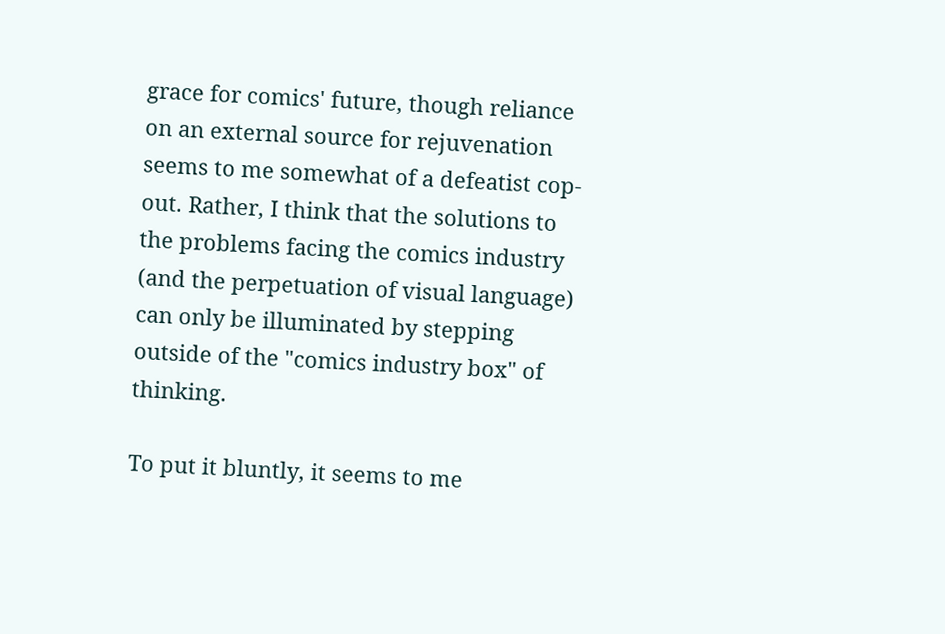grace for comics' future, though reliance on an external source for rejuvenation seems to me somewhat of a defeatist cop-out. Rather, I think that the solutions to the problems facing the comics industry (and the perpetuation of visual language) can only be illuminated by stepping outside of the "comics industry box" of thinking.

To put it bluntly, it seems to me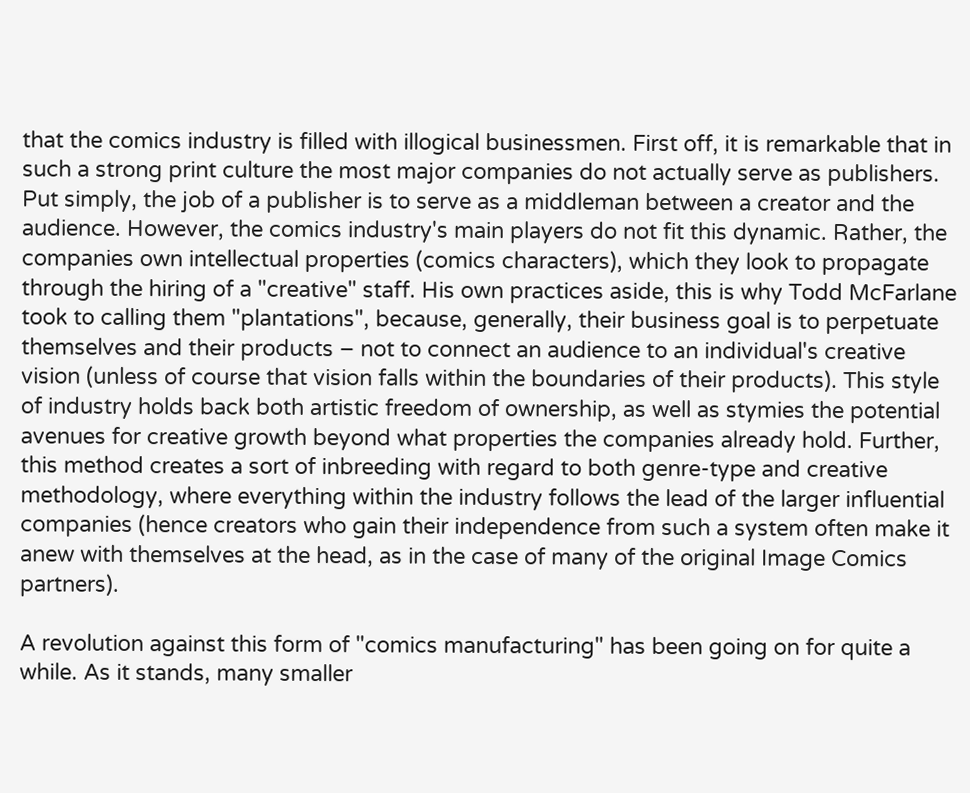that the comics industry is filled with illogical businessmen. First off, it is remarkable that in such a strong print culture the most major companies do not actually serve as publishers. Put simply, the job of a publisher is to serve as a middleman between a creator and the audience. However, the comics industry's main players do not fit this dynamic. Rather, the companies own intellectual properties (comics characters), which they look to propagate through the hiring of a "creative" staff. His own practices aside, this is why Todd McFarlane took to calling them "plantations", because, generally, their business goal is to perpetuate themselves and their products – not to connect an audience to an individual's creative vision (unless of course that vision falls within the boundaries of their products). This style of industry holds back both artistic freedom of ownership, as well as stymies the potential avenues for creative growth beyond what properties the companies already hold. Further, this method creates a sort of inbreeding with regard to both genre-type and creative methodology, where everything within the industry follows the lead of the larger influential companies (hence creators who gain their independence from such a system often make it anew with themselves at the head, as in the case of many of the original Image Comics partners).

A revolution against this form of "comics manufacturing" has been going on for quite a while. As it stands, many smaller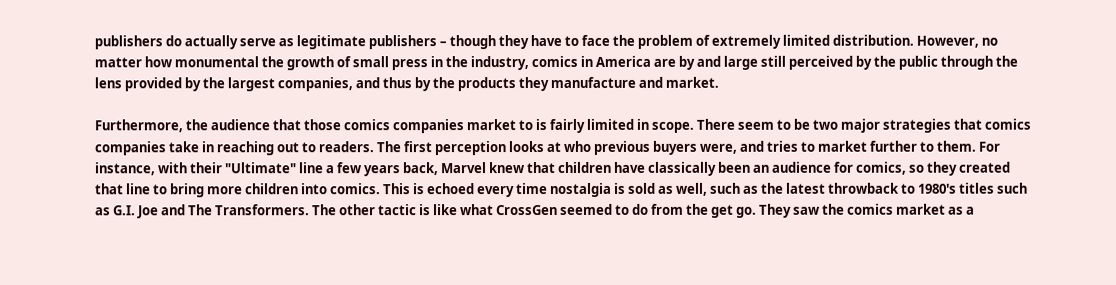publishers do actually serve as legitimate publishers – though they have to face the problem of extremely limited distribution. However, no matter how monumental the growth of small press in the industry, comics in America are by and large still perceived by the public through the lens provided by the largest companies, and thus by the products they manufacture and market.

Furthermore, the audience that those comics companies market to is fairly limited in scope. There seem to be two major strategies that comics companies take in reaching out to readers. The first perception looks at who previous buyers were, and tries to market further to them. For instance, with their "Ultimate" line a few years back, Marvel knew that children have classically been an audience for comics, so they created that line to bring more children into comics. This is echoed every time nostalgia is sold as well, such as the latest throwback to 1980's titles such as G.I. Joe and The Transformers. The other tactic is like what CrossGen seemed to do from the get go. They saw the comics market as a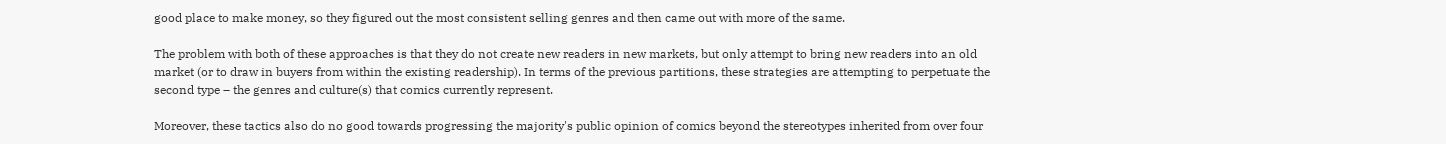good place to make money, so they figured out the most consistent selling genres and then came out with more of the same.

The problem with both of these approaches is that they do not create new readers in new markets, but only attempt to bring new readers into an old market (or to draw in buyers from within the existing readership). In terms of the previous partitions, these strategies are attempting to perpetuate the second type – the genres and culture(s) that comics currently represent.

Moreover, these tactics also do no good towards progressing the majority's public opinion of comics beyond the stereotypes inherited from over four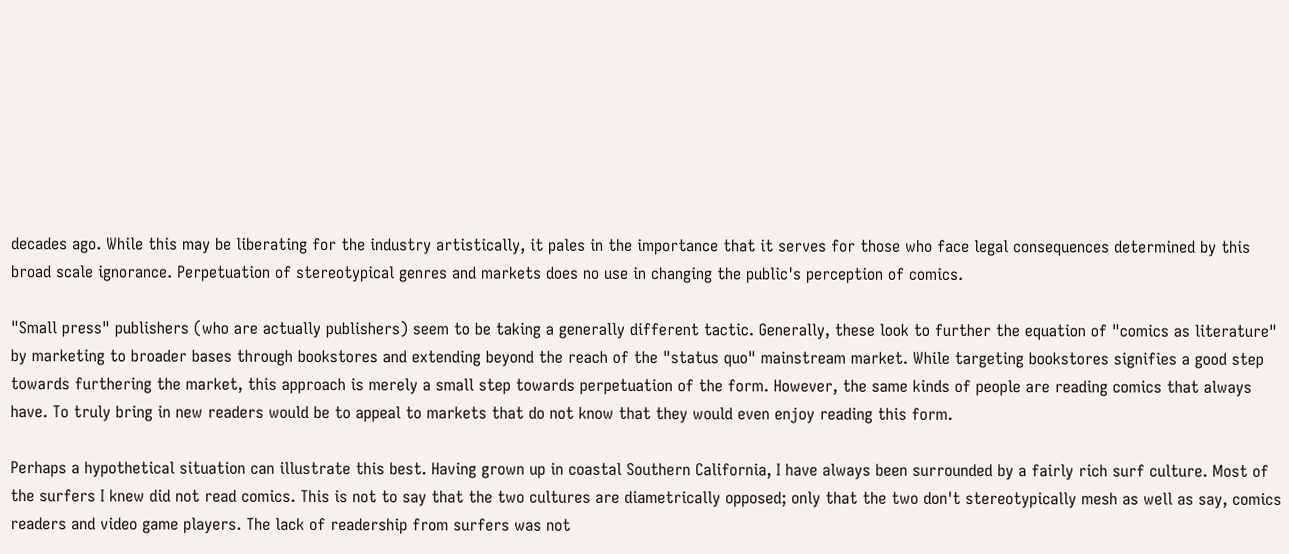decades ago. While this may be liberating for the industry artistically, it pales in the importance that it serves for those who face legal consequences determined by this broad scale ignorance. Perpetuation of stereotypical genres and markets does no use in changing the public's perception of comics.

"Small press" publishers (who are actually publishers) seem to be taking a generally different tactic. Generally, these look to further the equation of "comics as literature" by marketing to broader bases through bookstores and extending beyond the reach of the "status quo" mainstream market. While targeting bookstores signifies a good step towards furthering the market, this approach is merely a small step towards perpetuation of the form. However, the same kinds of people are reading comics that always have. To truly bring in new readers would be to appeal to markets that do not know that they would even enjoy reading this form.

Perhaps a hypothetical situation can illustrate this best. Having grown up in coastal Southern California, I have always been surrounded by a fairly rich surf culture. Most of the surfers I knew did not read comics. This is not to say that the two cultures are diametrically opposed; only that the two don't stereotypically mesh as well as say, comics readers and video game players. The lack of readership from surfers was not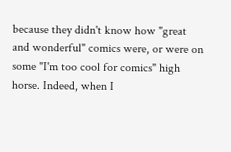because they didn't know how "great and wonderful" comics were, or were on some "I'm too cool for comics" high horse. Indeed, when I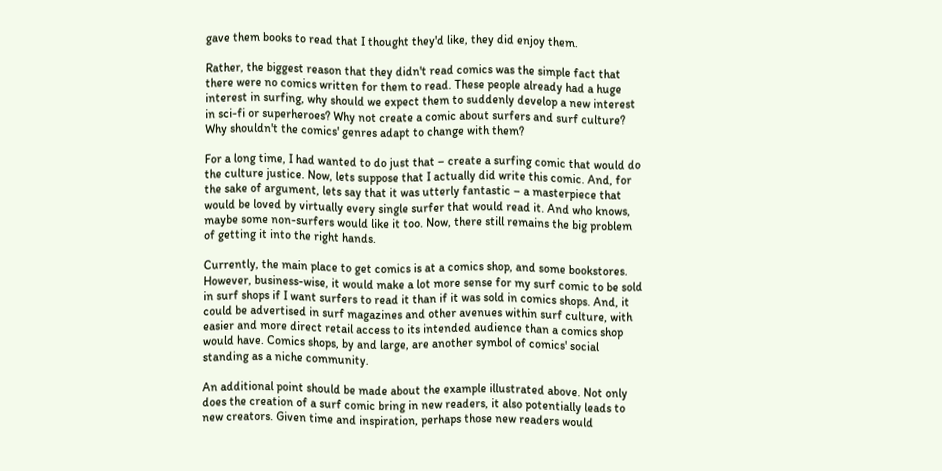gave them books to read that I thought they'd like, they did enjoy them.

Rather, the biggest reason that they didn't read comics was the simple fact that there were no comics written for them to read. These people already had a huge interest in surfing, why should we expect them to suddenly develop a new interest in sci-fi or superheroes? Why not create a comic about surfers and surf culture? Why shouldn't the comics' genres adapt to change with them?

For a long time, I had wanted to do just that – create a surfing comic that would do the culture justice. Now, lets suppose that I actually did write this comic. And, for the sake of argument, lets say that it was utterly fantastic – a masterpiece that would be loved by virtually every single surfer that would read it. And who knows, maybe some non-surfers would like it too. Now, there still remains the big problem of getting it into the right hands.

Currently, the main place to get comics is at a comics shop, and some bookstores. However, business-wise, it would make a lot more sense for my surf comic to be sold in surf shops if I want surfers to read it than if it was sold in comics shops. And, it could be advertised in surf magazines and other avenues within surf culture, with easier and more direct retail access to its intended audience than a comics shop would have. Comics shops, by and large, are another symbol of comics' social standing as a niche community.

An additional point should be made about the example illustrated above. Not only does the creation of a surf comic bring in new readers, it also potentially leads to new creators. Given time and inspiration, perhaps those new readers would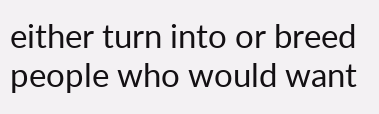either turn into or breed people who would want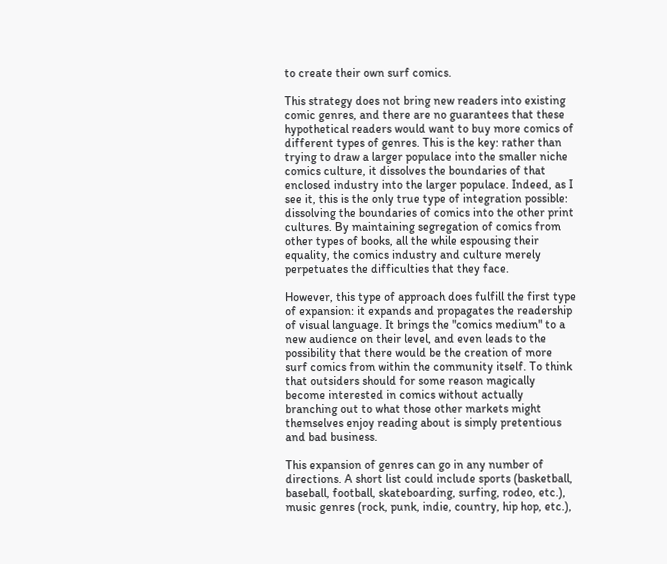to create their own surf comics.

This strategy does not bring new readers into existing comic genres, and there are no guarantees that these hypothetical readers would want to buy more comics of different types of genres. This is the key: rather than trying to draw a larger populace into the smaller niche comics culture, it dissolves the boundaries of that enclosed industry into the larger populace. Indeed, as I see it, this is the only true type of integration possible: dissolving the boundaries of comics into the other print cultures. By maintaining segregation of comics from other types of books, all the while espousing their equality, the comics industry and culture merely perpetuates the difficulties that they face.

However, this type of approach does fulfill the first type of expansion: it expands and propagates the readership of visual language. It brings the "comics medium" to a new audience on their level, and even leads to the possibility that there would be the creation of more surf comics from within the community itself. To think that outsiders should for some reason magically become interested in comics without actually branching out to what those other markets might themselves enjoy reading about is simply pretentious and bad business.

This expansion of genres can go in any number of directions. A short list could include sports (basketball, baseball, football, skateboarding, surfing, rodeo, etc.), music genres (rock, punk, indie, country, hip hop, etc.),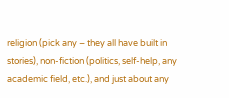religion (pick any – they all have built in stories), non-fiction (politics, self-help, any academic field, etc.), and just about any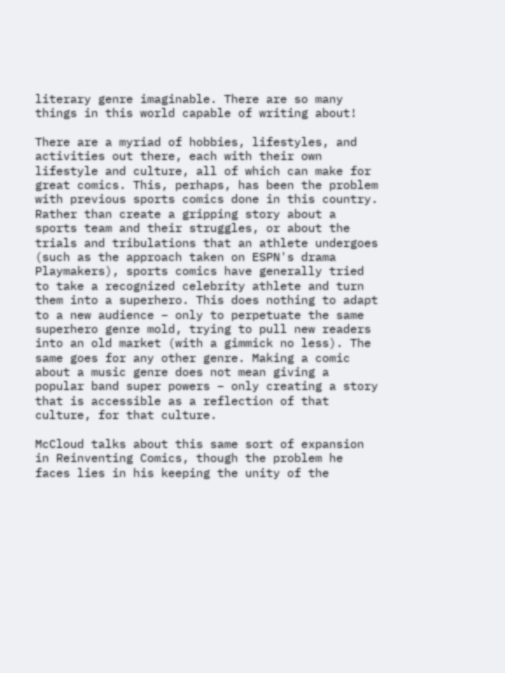literary genre imaginable. There are so many things in this world capable of writing about!

There are a myriad of hobbies, lifestyles, and activities out there, each with their own lifestyle and culture, all of which can make for great comics. This, perhaps, has been the problem with previous sports comics done in this country. Rather than create a gripping story about a sports team and their struggles, or about the trials and tribulations that an athlete undergoes (such as the approach taken on ESPN's drama Playmakers), sports comics have generally tried to take a recognized celebrity athlete and turn them into a superhero. This does nothing to adapt to a new audience – only to perpetuate the same superhero genre mold, trying to pull new readers into an old market (with a gimmick no less). The same goes for any other genre. Making a comic about a music genre does not mean giving a popular band super powers – only creating a story that is accessible as a reflection of that culture, for that culture.

McCloud talks about this same sort of expansion in Reinventing Comics, though the problem he faces lies in his keeping the unity of the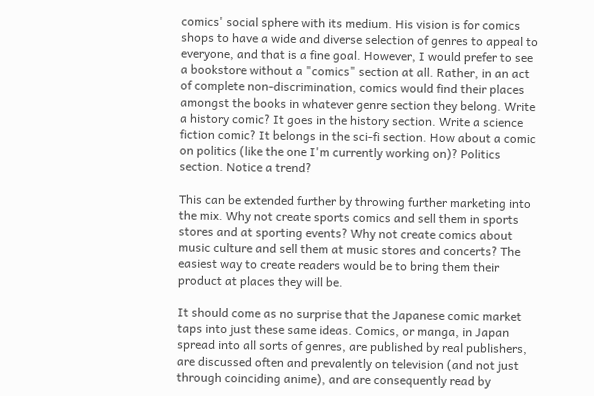comics' social sphere with its medium. His vision is for comics shops to have a wide and diverse selection of genres to appeal to everyone, and that is a fine goal. However, I would prefer to see a bookstore without a "comics" section at all. Rather, in an act of complete non-discrimination, comics would find their places amongst the books in whatever genre section they belong. Write a history comic? It goes in the history section. Write a science fiction comic? It belongs in the sci-fi section. How about a comic on politics (like the one I'm currently working on)? Politics section. Notice a trend?

This can be extended further by throwing further marketing into the mix. Why not create sports comics and sell them in sports stores and at sporting events? Why not create comics about music culture and sell them at music stores and concerts? The easiest way to create readers would be to bring them their product at places they will be.

It should come as no surprise that the Japanese comic market taps into just these same ideas. Comics, or manga, in Japan spread into all sorts of genres, are published by real publishers, are discussed often and prevalently on television (and not just through coinciding anime), and are consequently read by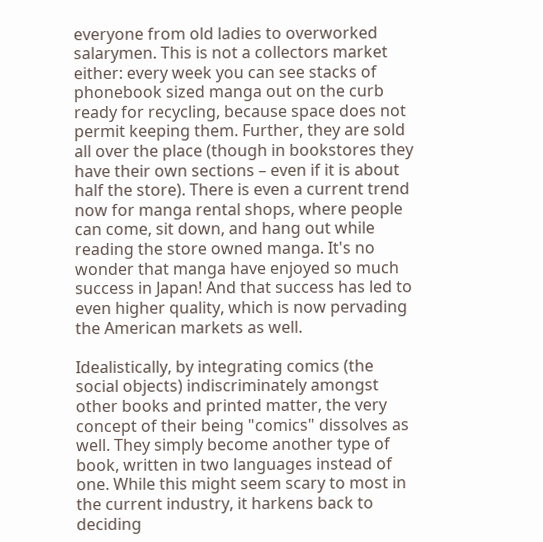everyone from old ladies to overworked salarymen. This is not a collectors market either: every week you can see stacks of phonebook sized manga out on the curb ready for recycling, because space does not permit keeping them. Further, they are sold all over the place (though in bookstores they have their own sections – even if it is about half the store). There is even a current trend now for manga rental shops, where people can come, sit down, and hang out while reading the store owned manga. It's no wonder that manga have enjoyed so much success in Japan! And that success has led to even higher quality, which is now pervading the American markets as well.

Idealistically, by integrating comics (the social objects) indiscriminately amongst other books and printed matter, the very concept of their being "comics" dissolves as well. They simply become another type of book, written in two languages instead of one. While this might seem scary to most in the current industry, it harkens back to deciding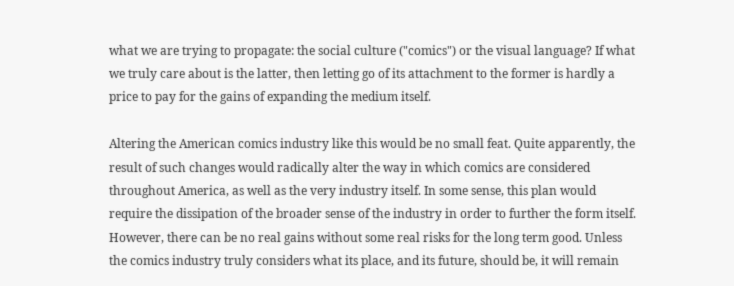what we are trying to propagate: the social culture ("comics") or the visual language? If what we truly care about is the latter, then letting go of its attachment to the former is hardly a price to pay for the gains of expanding the medium itself.

Altering the American comics industry like this would be no small feat. Quite apparently, the result of such changes would radically alter the way in which comics are considered throughout America, as well as the very industry itself. In some sense, this plan would require the dissipation of the broader sense of the industry in order to further the form itself. However, there can be no real gains without some real risks for the long term good. Unless the comics industry truly considers what its place, and its future, should be, it will remain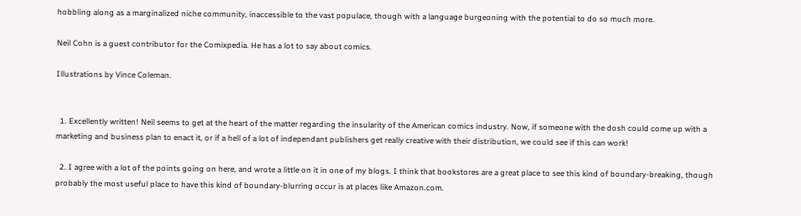hobbling along as a marginalized niche community, inaccessible to the vast populace, though with a language burgeoning with the potential to do so much more.

Neil Cohn is a guest contributor for the Comixpedia. He has a lot to say about comics.

Illustrations by Vince Coleman.


  1. Excellently written! Neil seems to get at the heart of the matter regarding the insularity of the American comics industry. Now, if someone with the dosh could come up with a marketing and business plan to enact it, or if a hell of a lot of independant publishers get really creative with their distribution, we could see if this can work!

  2. I agree with a lot of the points going on here, and wrote a little on it in one of my blogs. I think that bookstores are a great place to see this kind of boundary-breaking, though probably the most useful place to have this kind of boundary-blurring occur is at places like Amazon.com.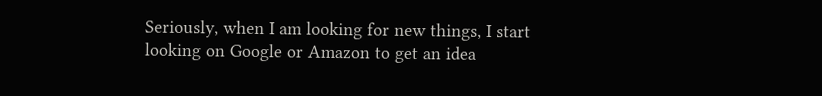Seriously, when I am looking for new things, I start looking on Google or Amazon to get an idea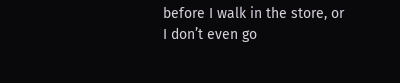before I walk in the store, or I don’t even go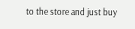to the store and just buy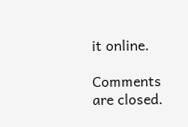it online.

Comments are closed.